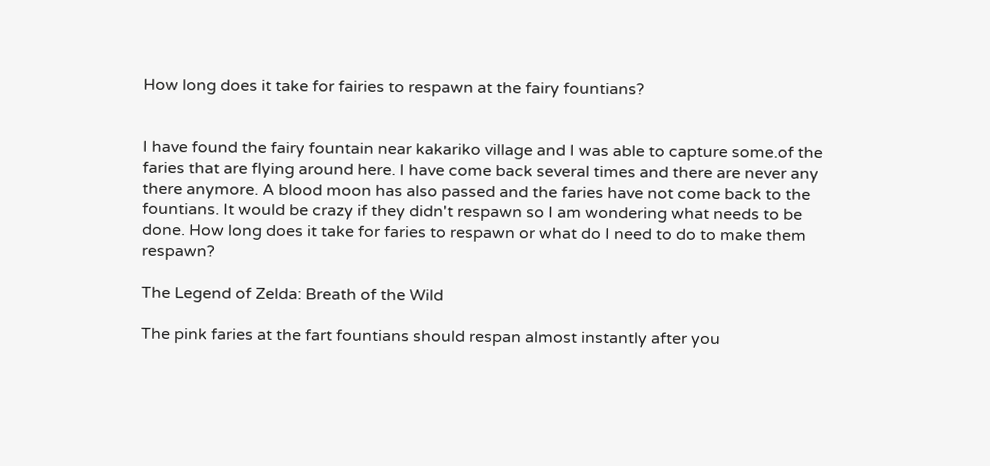How long does it take for fairies to respawn at the fairy fountians?


I have found the fairy fountain near kakariko village and I was able to capture some.of the faries that are flying around here. I have come back several times and there are never any there anymore. A blood moon has also passed and the faries have not come back to the fountians. It would be crazy if they didn't respawn so I am wondering what needs to be done. How long does it take for faries to respawn or what do I need to do to make them respawn?

The Legend of Zelda: Breath of the Wild

The pink faries at the fart fountians should respan almost instantly after you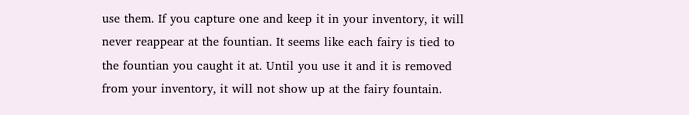use them. If you capture one and keep it in your inventory, it will never reappear at the fountian. It seems like each fairy is tied to the fountian you caught it at. Until you use it and it is removed from your inventory, it will not show up at the fairy fountain.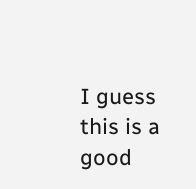I guess this is a good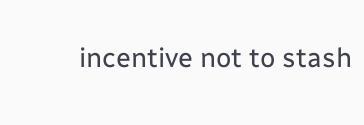incentive not to stash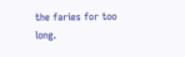the faries for too long.